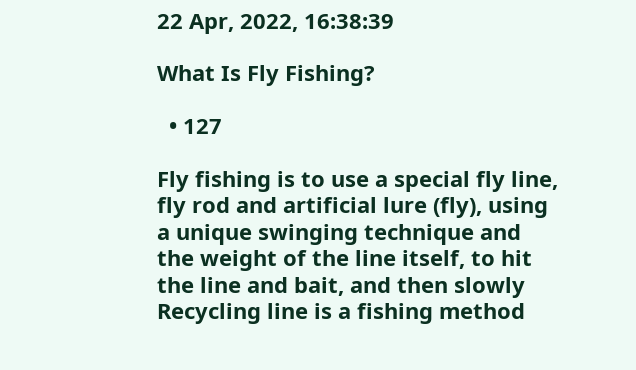22 Apr, 2022, 16:38:39

What Is Fly Fishing?

  • 127

Fly fishing is to use a special fly line, fly rod and artificial lure (fly), using a unique swinging technique and the weight of the line itself, to hit the line and bait, and then slowly Recycling line is a fishing method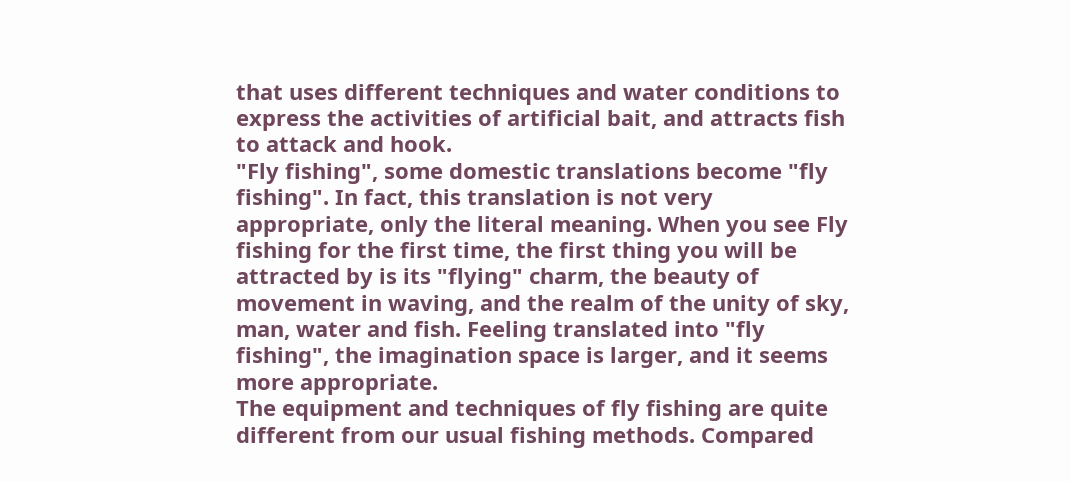that uses different techniques and water conditions to express the activities of artificial bait, and attracts fish to attack and hook.
"Fly fishing", some domestic translations become "fly fishing". In fact, this translation is not very appropriate, only the literal meaning. When you see Fly fishing for the first time, the first thing you will be attracted by is its "flying" charm, the beauty of movement in waving, and the realm of the unity of sky, man, water and fish. Feeling translated into "fly fishing", the imagination space is larger, and it seems more appropriate.
The equipment and techniques of fly fishing are quite different from our usual fishing methods. Compared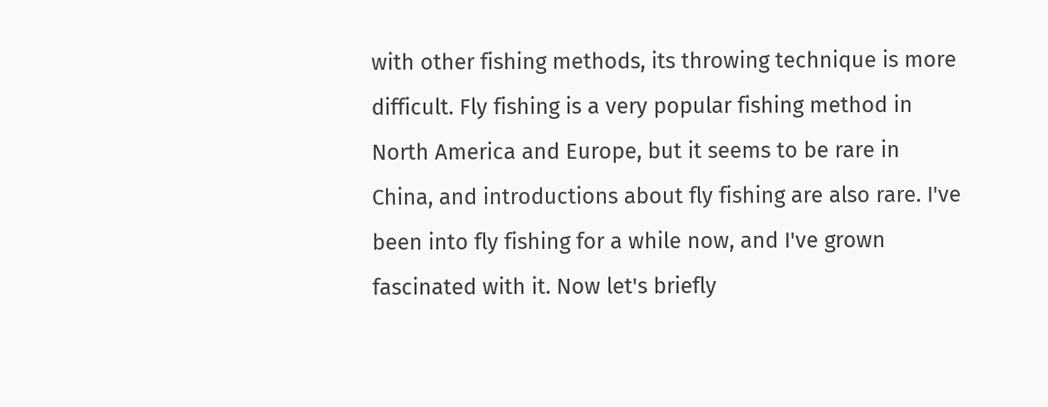with other fishing methods, its throwing technique is more difficult. Fly fishing is a very popular fishing method in North America and Europe, but it seems to be rare in China, and introductions about fly fishing are also rare. I've been into fly fishing for a while now, and I've grown fascinated with it. Now let's briefly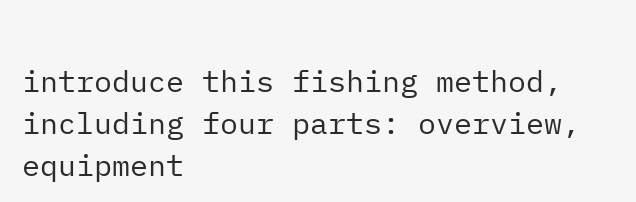introduce this fishing method, including four parts: overview, equipment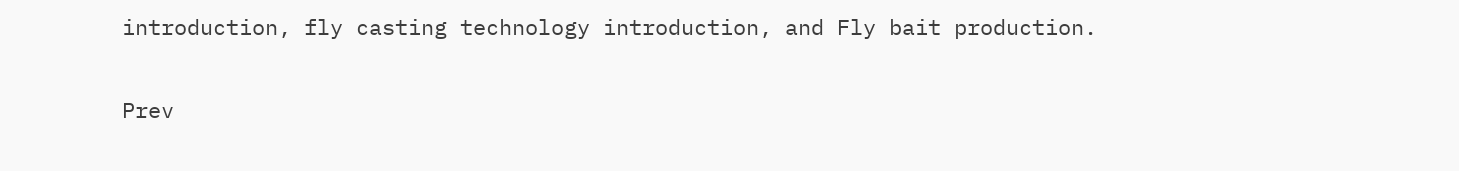introduction, fly casting technology introduction, and Fly bait production.

Prev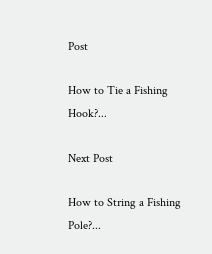Post

How to Tie a Fishing Hook?...

Next Post

How to String a Fishing Pole?...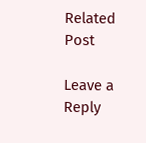Related Post

Leave a Reply